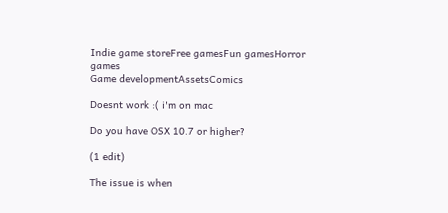Indie game storeFree gamesFun gamesHorror games
Game developmentAssetsComics

Doesnt work :( i'm on mac

Do you have OSX 10.7 or higher?

(1 edit)

The issue is when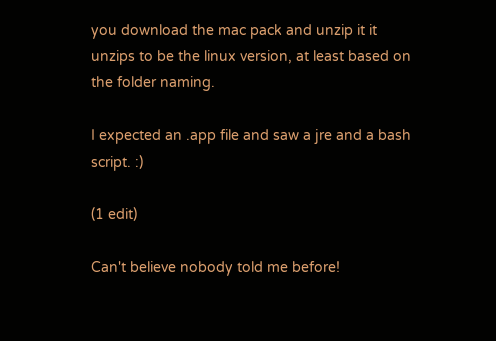you download the mac pack and unzip it it unzips to be the linux version, at least based on the folder naming.

I expected an .app file and saw a jre and a bash script. :)

(1 edit)

Can't believe nobody told me before!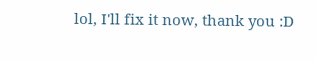lol, I'll fix it now, thank you :D